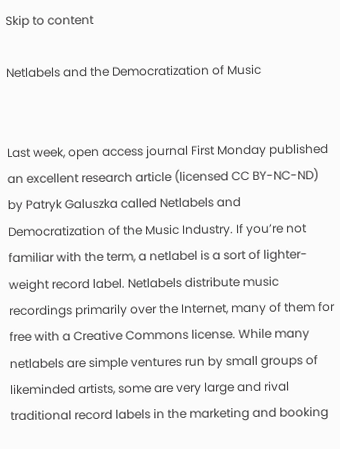Skip to content

Netlabels and the Democratization of Music


Last week, open access journal First Monday published an excellent research article (licensed CC BY-NC-ND) by Patryk Galuszka called Netlabels and Democratization of the Music Industry. If you’re not familiar with the term, a netlabel is a sort of lighter-weight record label. Netlabels distribute music recordings primarily over the Internet, many of them for free with a Creative Commons license. While many netlabels are simple ventures run by small groups of likeminded artists, some are very large and rival traditional record labels in the marketing and booking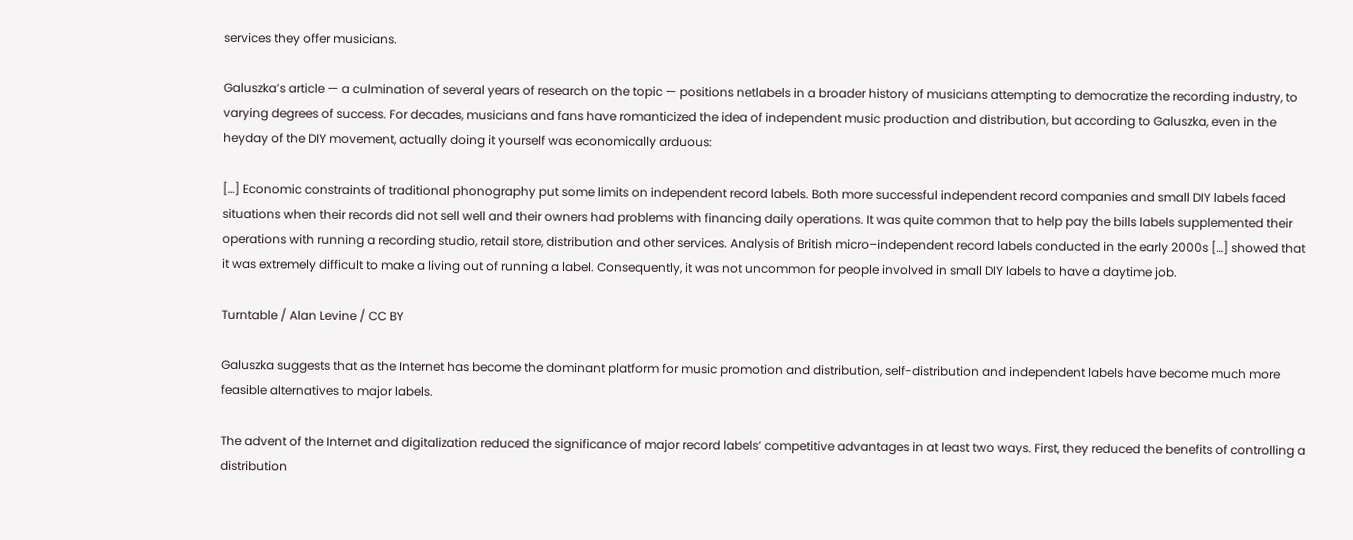services they offer musicians.

Galuszka’s article — a culmination of several years of research on the topic — positions netlabels in a broader history of musicians attempting to democratize the recording industry, to varying degrees of success. For decades, musicians and fans have romanticized the idea of independent music production and distribution, but according to Galuszka, even in the heyday of the DIY movement, actually doing it yourself was economically arduous:

[…] Economic constraints of traditional phonography put some limits on independent record labels. Both more successful independent record companies and small DIY labels faced situations when their records did not sell well and their owners had problems with financing daily operations. It was quite common that to help pay the bills labels supplemented their operations with running a recording studio, retail store, distribution and other services. Analysis of British micro–independent record labels conducted in the early 2000s […] showed that it was extremely difficult to make a living out of running a label. Consequently, it was not uncommon for people involved in small DIY labels to have a daytime job.

Turntable / Alan Levine / CC BY

Galuszka suggests that as the Internet has become the dominant platform for music promotion and distribution, self-distribution and independent labels have become much more feasible alternatives to major labels.

The advent of the Internet and digitalization reduced the significance of major record labels’ competitive advantages in at least two ways. First, they reduced the benefits of controlling a distribution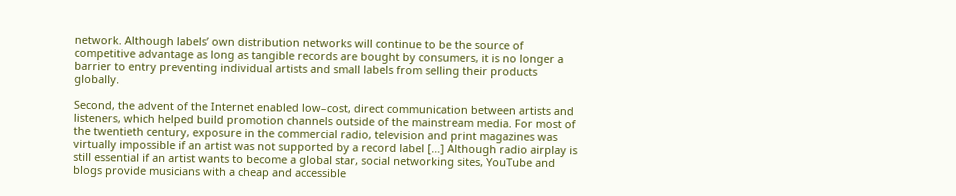network. Although labels’ own distribution networks will continue to be the source of competitive advantage as long as tangible records are bought by consumers, it is no longer a barrier to entry preventing individual artists and small labels from selling their products globally.

Second, the advent of the Internet enabled low–cost, direct communication between artists and listeners, which helped build promotion channels outside of the mainstream media. For most of the twentieth century, exposure in the commercial radio, television and print magazines was virtually impossible if an artist was not supported by a record label […] Although radio airplay is still essential if an artist wants to become a global star, social networking sites, YouTube and blogs provide musicians with a cheap and accessible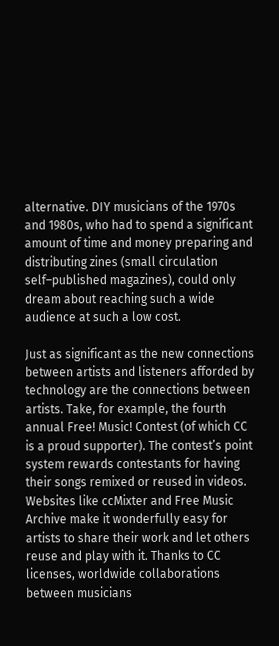alternative. DIY musicians of the 1970s and 1980s, who had to spend a significant amount of time and money preparing and distributing zines (small circulation self–published magazines), could only dream about reaching such a wide audience at such a low cost.

Just as significant as the new connections between artists and listeners afforded by technology are the connections between artists. Take, for example, the fourth annual Free! Music! Contest (of which CC is a proud supporter). The contest’s point system rewards contestants for having their songs remixed or reused in videos. Websites like ccMixter and Free Music Archive make it wonderfully easy for artists to share their work and let others reuse and play with it. Thanks to CC licenses, worldwide collaborations between musicians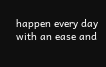happen every day with an ease and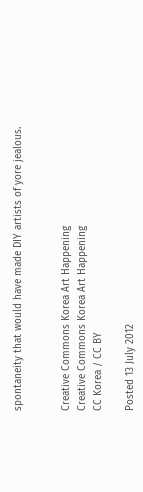spontaneity that would have made DIY artists of yore jealous.


Creative Commons Korea Art Happening
Creative Commons Korea Art Happening
CC Korea / CC BY

Posted 13 July 2012